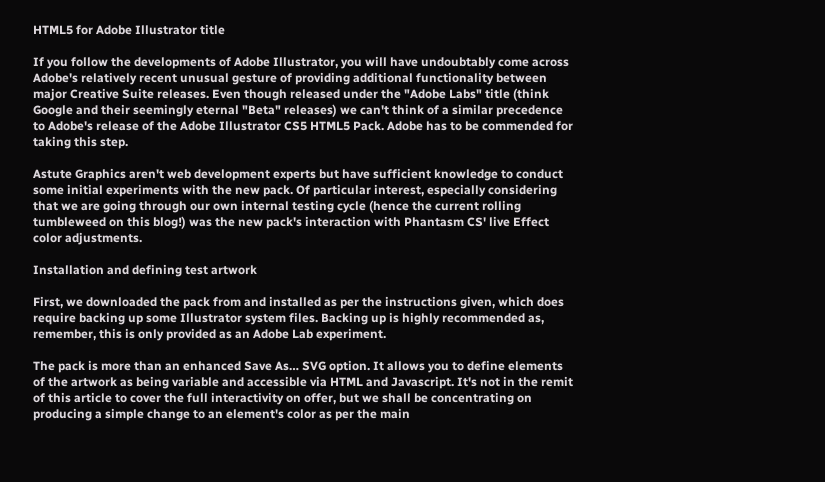HTML5 for Adobe Illustrator title

If you follow the developments of Adobe Illustrator, you will have undoubtably come across Adobe's relatively recent unusual gesture of providing additional functionality between major Creative Suite releases. Even though released under the "Adobe Labs" title (think Google and their seemingly eternal "Beta" releases) we can't think of a similar precedence to Adobe's release of the Adobe Illustrator CS5 HTML5 Pack. Adobe has to be commended for taking this step.

Astute Graphics aren't web development experts but have sufficient knowledge to conduct some initial experiments with the new pack. Of particular interest, especially considering that we are going through our own internal testing cycle (hence the current rolling tumbleweed on this blog!) was the new pack's interaction with Phantasm CS' live Effect color adjustments.

Installation and defining test artwork

First, we downloaded the pack from and installed as per the instructions given, which does require backing up some Illustrator system files. Backing up is highly recommended as, remember, this is only provided as an Adobe Lab experiment.

The pack is more than an enhanced Save As… SVG option. It allows you to define elements of the artwork as being variable and accessible via HTML and Javascript. It's not in the remit of this article to cover the full interactivity on offer, but we shall be concentrating on producing a simple change to an element's color as per the main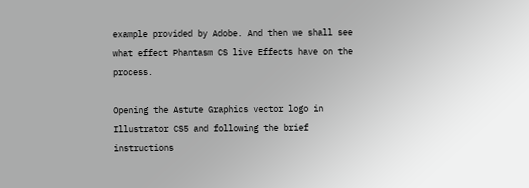example provided by Adobe. And then we shall see what effect Phantasm CS live Effects have on the process.

Opening the Astute Graphics vector logo in Illustrator CS5 and following the brief instructions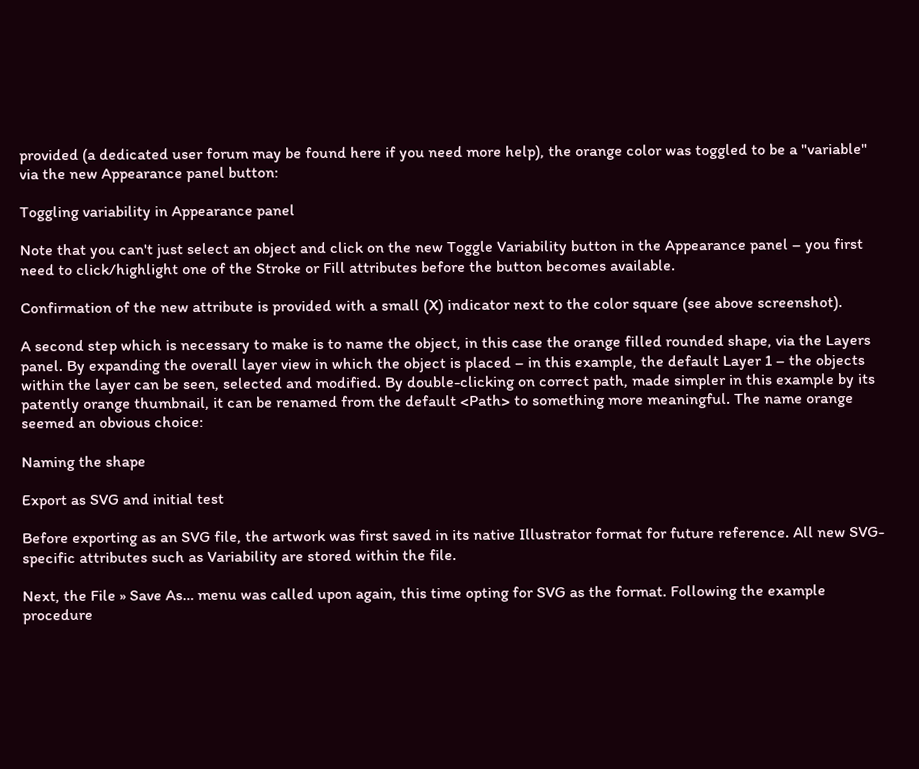provided (a dedicated user forum may be found here if you need more help), the orange color was toggled to be a "variable" via the new Appearance panel button:

Toggling variability in Appearance panel

Note that you can't just select an object and click on the new Toggle Variability button in the Appearance panel – you first need to click/highlight one of the Stroke or Fill attributes before the button becomes available.

Confirmation of the new attribute is provided with a small (X) indicator next to the color square (see above screenshot).

A second step which is necessary to make is to name the object, in this case the orange filled rounded shape, via the Layers panel. By expanding the overall layer view in which the object is placed – in this example, the default Layer 1 – the objects within the layer can be seen, selected and modified. By double-clicking on correct path, made simpler in this example by its patently orange thumbnail, it can be renamed from the default <Path> to something more meaningful. The name orange seemed an obvious choice:

Naming the shape

Export as SVG and initial test

Before exporting as an SVG file, the artwork was first saved in its native Illustrator format for future reference. All new SVG-specific attributes such as Variability are stored within the file.

Next, the File » Save As… menu was called upon again, this time opting for SVG as the format. Following the example procedure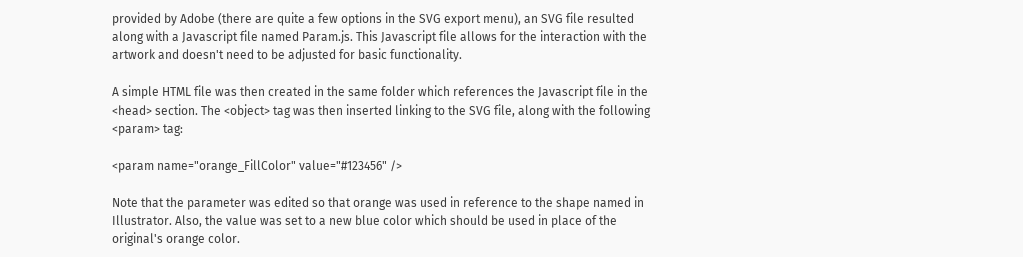provided by Adobe (there are quite a few options in the SVG export menu), an SVG file resulted along with a Javascript file named Param.js. This Javascript file allows for the interaction with the artwork and doesn't need to be adjusted for basic functionality.

A simple HTML file was then created in the same folder which references the Javascript file in the <head> section. The <object> tag was then inserted linking to the SVG file, along with the following <param> tag:

<param name="orange_FillColor" value="#123456" />

Note that the parameter was edited so that orange was used in reference to the shape named in Illustrator. Also, the value was set to a new blue color which should be used in place of the original's orange color.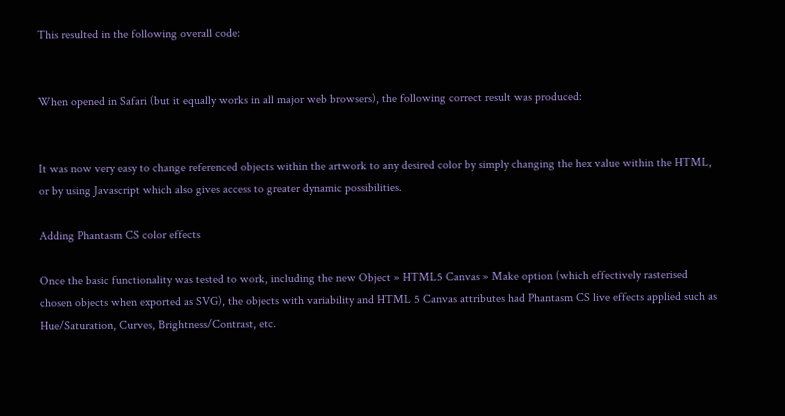This resulted in the following overall code:


When opened in Safari (but it equally works in all major web browsers), the following correct result was produced:


It was now very easy to change referenced objects within the artwork to any desired color by simply changing the hex value within the HTML, or by using Javascript which also gives access to greater dynamic possibilities.

Adding Phantasm CS color effects

Once the basic functionality was tested to work, including the new Object » HTML5 Canvas » Make option (which effectively rasterised chosen objects when exported as SVG), the objects with variability and HTML 5 Canvas attributes had Phantasm CS live effects applied such as Hue/Saturation, Curves, Brightness/Contrast, etc.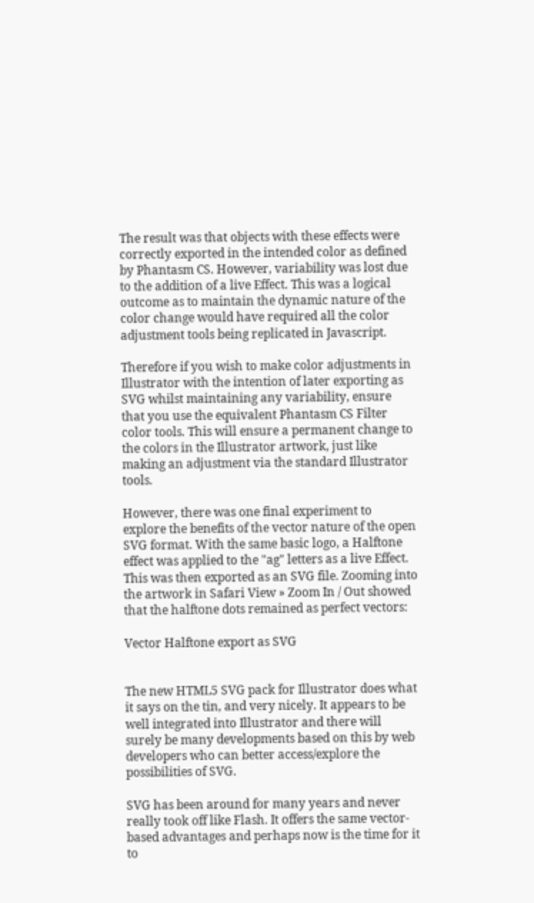The result was that objects with these effects were correctly exported in the intended color as defined by Phantasm CS. However, variability was lost due to the addition of a live Effect. This was a logical outcome as to maintain the dynamic nature of the color change would have required all the color adjustment tools being replicated in Javascript.

Therefore if you wish to make color adjustments in Illustrator with the intention of later exporting as SVG whilst maintaining any variability, ensure that you use the equivalent Phantasm CS Filter color tools. This will ensure a permanent change to the colors in the Illustrator artwork, just like making an adjustment via the standard Illustrator tools.

However, there was one final experiment to explore the benefits of the vector nature of the open SVG format. With the same basic logo, a Halftone effect was applied to the "ag" letters as a live Effect. This was then exported as an SVG file. Zooming into the artwork in Safari View » Zoom In / Out showed that the halftone dots remained as perfect vectors:

Vector Halftone export as SVG


The new HTML5 SVG pack for Illustrator does what it says on the tin, and very nicely. It appears to be well integrated into Illustrator and there will surely be many developments based on this by web developers who can better access/explore the possibilities of SVG.

SVG has been around for many years and never really took off like Flash. It offers the same vector-based advantages and perhaps now is the time for it to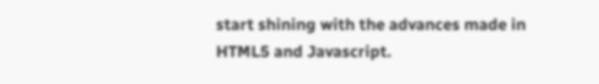start shining with the advances made in HTML5 and Javascript.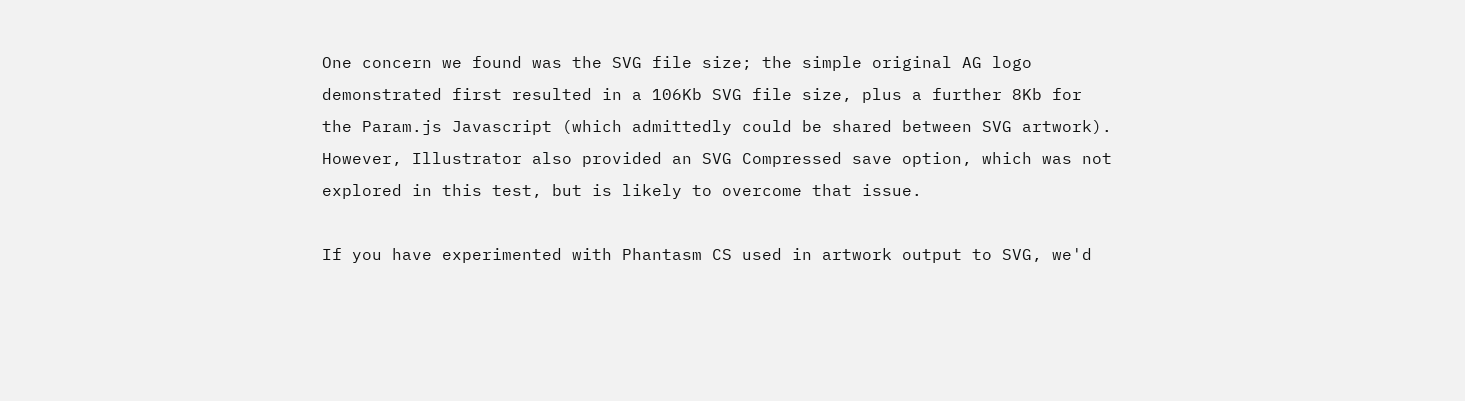One concern we found was the SVG file size; the simple original AG logo demonstrated first resulted in a 106Kb SVG file size, plus a further 8Kb for the Param.js Javascript (which admittedly could be shared between SVG artwork). However, Illustrator also provided an SVG Compressed save option, which was not explored in this test, but is likely to overcome that issue.

If you have experimented with Phantasm CS used in artwork output to SVG, we'd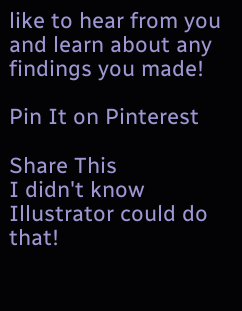like to hear from you and learn about any findings you made!

Pin It on Pinterest

Share This
I didn't know Illustrator could do that!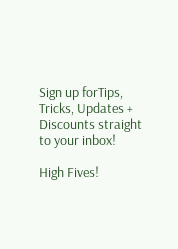Sign up forTips, Tricks, Updates + Discounts straight to your inbox!

High Fives!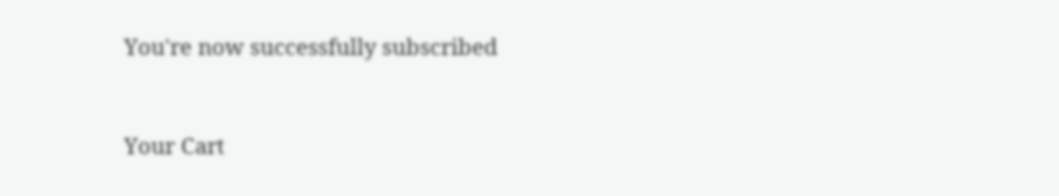You're now successfully subscribed


Your Cart